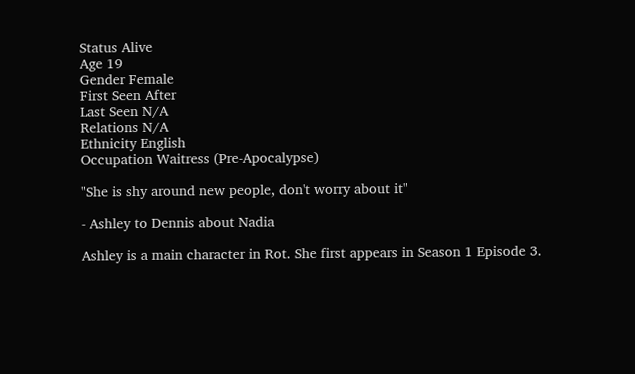Status Alive
Age 19
Gender Female
First Seen After
Last Seen N/A
Relations N/A
Ethnicity English
Occupation Waitress (Pre-Apocalypse)

"She is shy around new people, don't worry about it"

- Ashley to Dennis about Nadia

Ashley is a main character in Rot. She first appears in Season 1 Episode 3.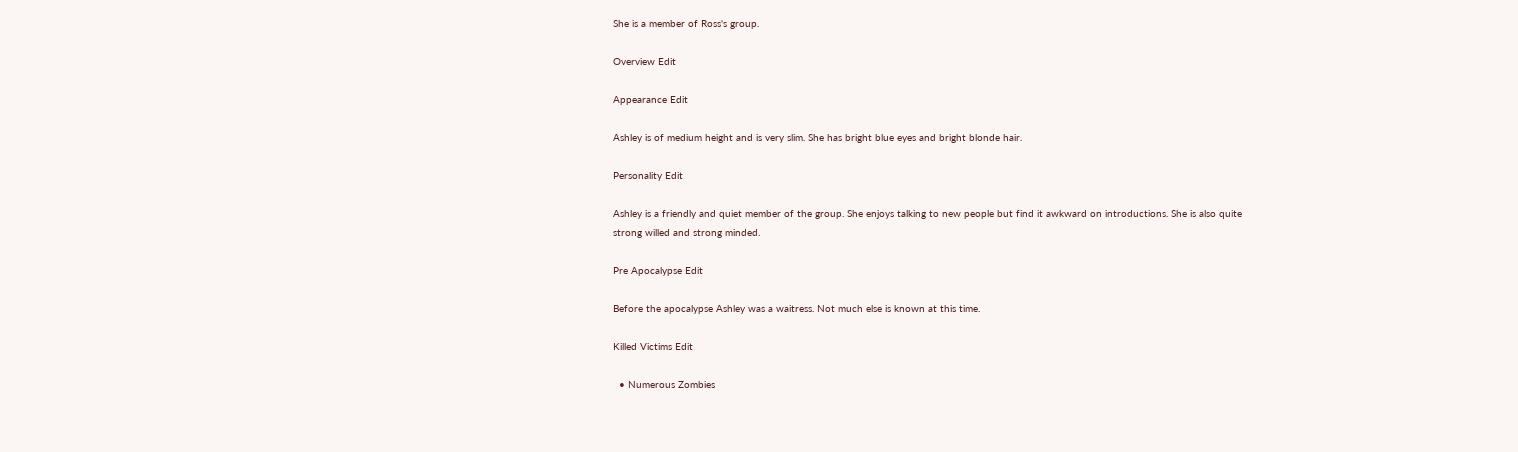She is a member of Ross's group.

Overview Edit

Appearance Edit

Ashley is of medium height and is very slim. She has bright blue eyes and bright blonde hair.

Personality Edit

Ashley is a friendly and quiet member of the group. She enjoys talking to new people but find it awkward on introductions. She is also quite strong willed and strong minded.

Pre Apocalypse Edit

Before the apocalypse Ashley was a waitress. Not much else is known at this time.

Killed Victims Edit

  • Numerous Zombies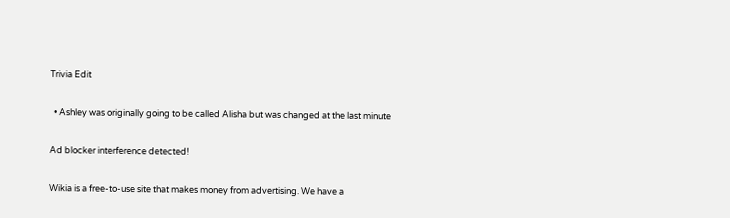Trivia Edit

  • Ashley was originally going to be called Alisha but was changed at the last minute

Ad blocker interference detected!

Wikia is a free-to-use site that makes money from advertising. We have a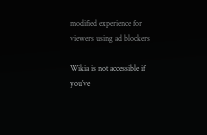modified experience for viewers using ad blockers

Wikia is not accessible if you’ve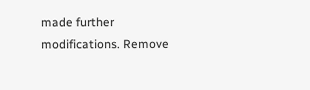made further modifications. Remove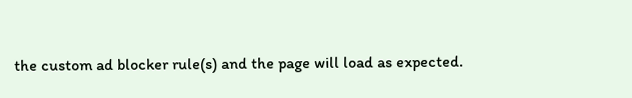the custom ad blocker rule(s) and the page will load as expected.